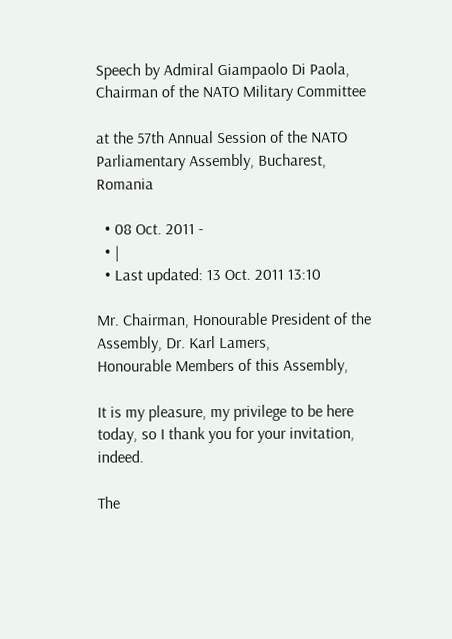Speech by Admiral Giampaolo Di Paola, Chairman of the NATO Military Committee

at the 57th Annual Session of the NATO Parliamentary Assembly, Bucharest, Romania

  • 08 Oct. 2011 -
  • |
  • Last updated: 13 Oct. 2011 13:10

Mr. Chairman, Honourable President of the Assembly, Dr. Karl Lamers,
Honourable Members of this Assembly,

It is my pleasure, my privilege to be here today, so I thank you for your invitation, indeed.

The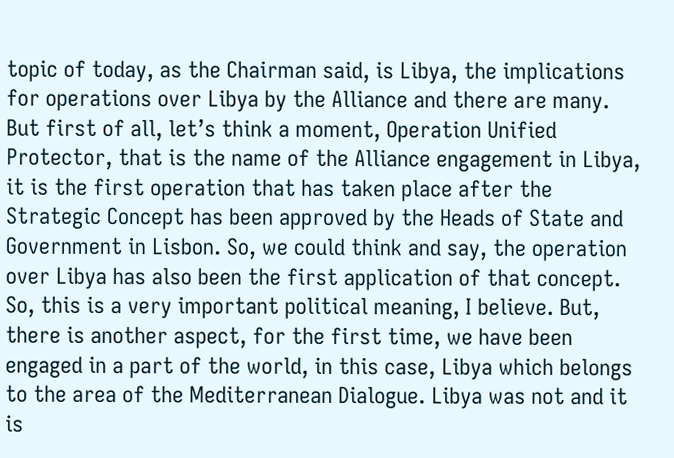topic of today, as the Chairman said, is Libya, the implications for operations over Libya by the Alliance and there are many. But first of all, let’s think a moment, Operation Unified Protector, that is the name of the Alliance engagement in Libya, it is the first operation that has taken place after the Strategic Concept has been approved by the Heads of State and Government in Lisbon. So, we could think and say, the operation over Libya has also been the first application of that concept. So, this is a very important political meaning, I believe. But, there is another aspect, for the first time, we have been engaged in a part of the world, in this case, Libya which belongs to the area of the Mediterranean Dialogue. Libya was not and it is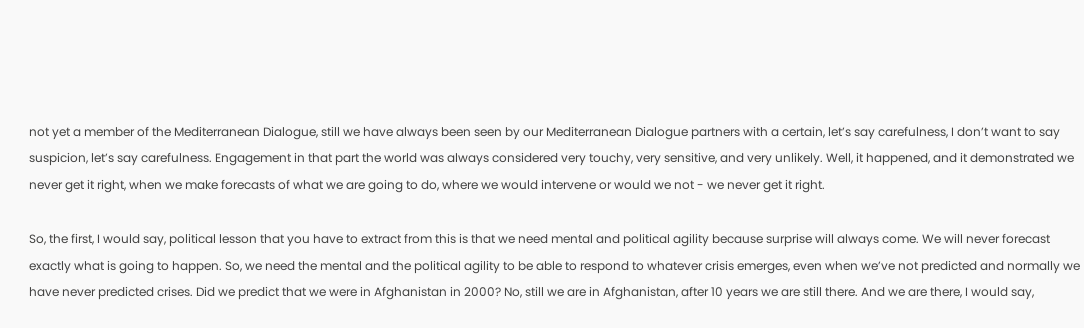not yet a member of the Mediterranean Dialogue, still we have always been seen by our Mediterranean Dialogue partners with a certain, let’s say carefulness, I don’t want to say suspicion, let’s say carefulness. Engagement in that part the world was always considered very touchy, very sensitive, and very unlikely. Well, it happened, and it demonstrated we never get it right, when we make forecasts of what we are going to do, where we would intervene or would we not - we never get it right.

So, the first, I would say, political lesson that you have to extract from this is that we need mental and political agility because surprise will always come. We will never forecast exactly what is going to happen. So, we need the mental and the political agility to be able to respond to whatever crisis emerges, even when we’ve not predicted and normally we have never predicted crises. Did we predict that we were in Afghanistan in 2000? No, still we are in Afghanistan, after 10 years we are still there. And we are there, I would say,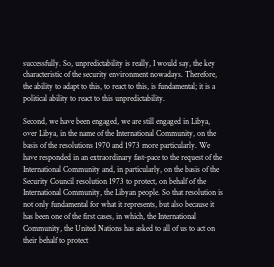successfully. So, unpredictability is really, I would say, the key characteristic of the security environment nowadays. Therefore, the ability to adapt to this, to react to this, is fundamental; it is a political ability to react to this unpredictability.

Second, we have been engaged, we are still engaged in Libya, over Libya, in the name of the International Community, on the basis of the resolutions 1970 and 1973 more particularly. We have responded in an extraordinary fast-pace to the request of the International Community and, in particularly, on the basis of the Security Council resolution 1973 to protect, on behalf of the International Community, the Libyan people. So that resolution is not only fundamental for what it represents, but also because it has been one of the first cases, in which, the International Community, the United Nations has asked to all of us to act on their behalf to protect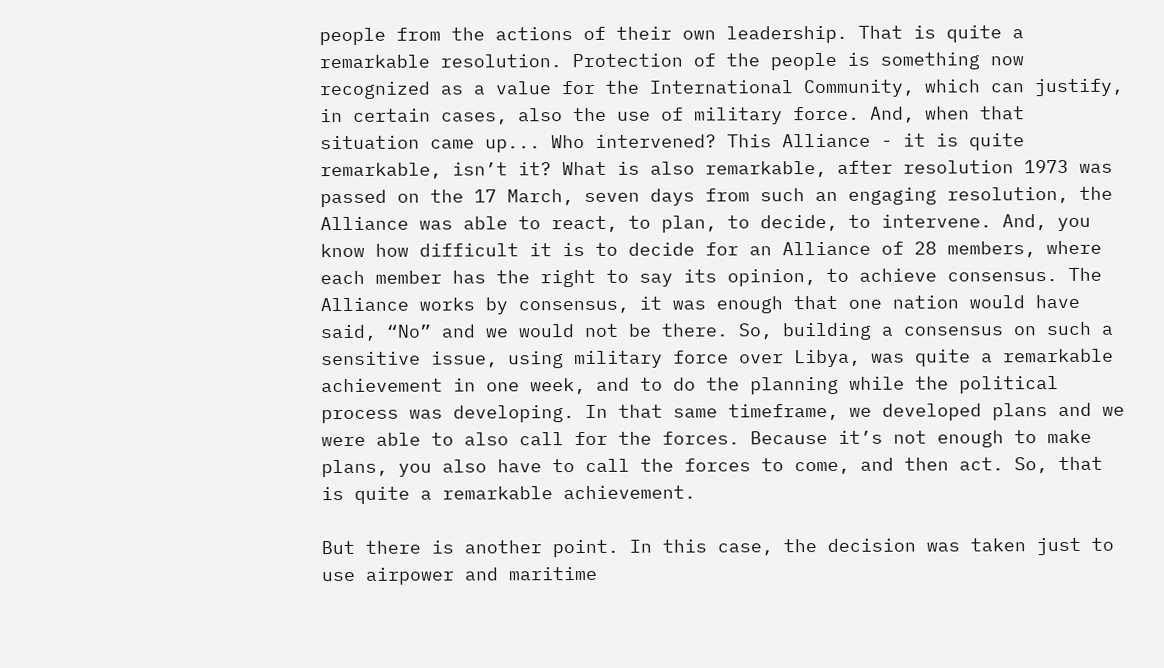people from the actions of their own leadership. That is quite a remarkable resolution. Protection of the people is something now recognized as a value for the International Community, which can justify, in certain cases, also the use of military force. And, when that situation came up... Who intervened? This Alliance - it is quite remarkable, isn’t it? What is also remarkable, after resolution 1973 was passed on the 17 March, seven days from such an engaging resolution, the Alliance was able to react, to plan, to decide, to intervene. And, you know how difficult it is to decide for an Alliance of 28 members, where each member has the right to say its opinion, to achieve consensus. The Alliance works by consensus, it was enough that one nation would have said, “No” and we would not be there. So, building a consensus on such a sensitive issue, using military force over Libya, was quite a remarkable achievement in one week, and to do the planning while the political process was developing. In that same timeframe, we developed plans and we were able to also call for the forces. Because it’s not enough to make plans, you also have to call the forces to come, and then act. So, that is quite a remarkable achievement.

But there is another point. In this case, the decision was taken just to use airpower and maritime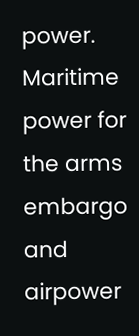power. Maritime power for the arms embargo and airpower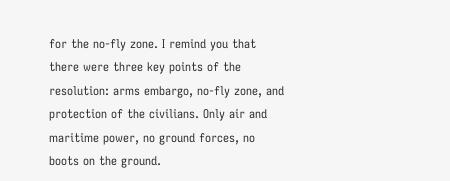for the no-fly zone. I remind you that there were three key points of the resolution: arms embargo, no-fly zone, and protection of the civilians. Only air and maritime power, no ground forces, no boots on the ground.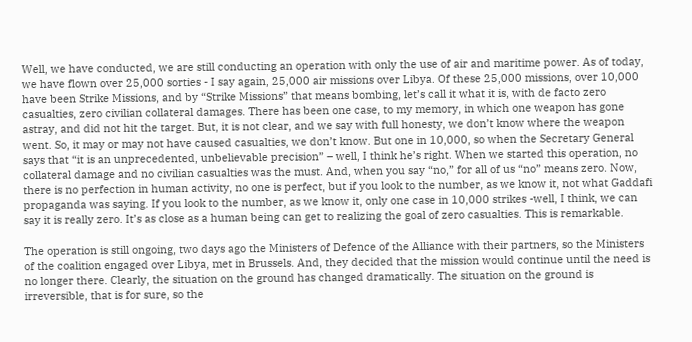Well, we have conducted, we are still conducting an operation with only the use of air and maritime power. As of today, we have flown over 25,000 sorties - I say again, 25,000 air missions over Libya. Of these 25,000 missions, over 10,000 have been Strike Missions, and by “Strike Missions” that means bombing, let’s call it what it is, with de facto zero casualties, zero civilian collateral damages. There has been one case, to my memory, in which one weapon has gone astray, and did not hit the target. But, it is not clear, and we say with full honesty, we don’t know where the weapon went. So, it may or may not have caused casualties, we don’t know. But one in 10,000, so when the Secretary General says that “it is an unprecedented, unbelievable precision” – well, I think he’s right. When we started this operation, no collateral damage and no civilian casualties was the must. And, when you say “no,” for all of us “no” means zero. Now, there is no perfection in human activity, no one is perfect, but if you look to the number, as we know it, not what Gaddafi propaganda was saying. If you look to the number, as we know it, only one case in 10,000 strikes -well, I think, we can say it is really zero. It’s as close as a human being can get to realizing the goal of zero casualties. This is remarkable.

The operation is still ongoing, two days ago the Ministers of Defence of the Alliance with their partners, so the Ministers of the coalition engaged over Libya, met in Brussels. And, they decided that the mission would continue until the need is no longer there. Clearly, the situation on the ground has changed dramatically. The situation on the ground is irreversible, that is for sure, so the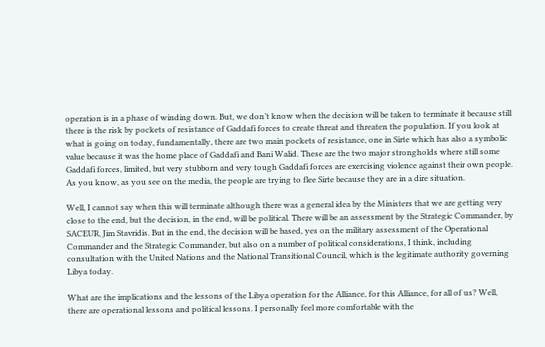operation is in a phase of winding down. But, we don’t know when the decision will be taken to terminate it because still there is the risk by pockets of resistance of Gaddafi forces to create threat and threaten the population. If you look at what is going on today, fundamentally, there are two main pockets of resistance, one in Sirte which has also a symbolic value because it was the home place of Gaddafi and Bani Walid. These are the two major strongholds where still some Gaddafi forces, limited, but very stubborn and very tough Gaddafi forces are exercising violence against their own people. As you know, as you see on the media, the people are trying to flee Sirte because they are in a dire situation.

Well, I cannot say when this will terminate although there was a general idea by the Ministers that we are getting very close to the end, but the decision, in the end, will be political. There will be an assessment by the Strategic Commander, by SACEUR, Jim Stavridis. But in the end, the decision will be based, yes on the military assessment of the Operational Commander and the Strategic Commander, but also on a number of political considerations, I think, including consultation with the United Nations and the National Transitional Council, which is the legitimate authority governing Libya today.

What are the implications and the lessons of the Libya operation for the Alliance, for this Alliance, for all of us? Well, there are operational lessons and political lessons. I personally feel more comfortable with the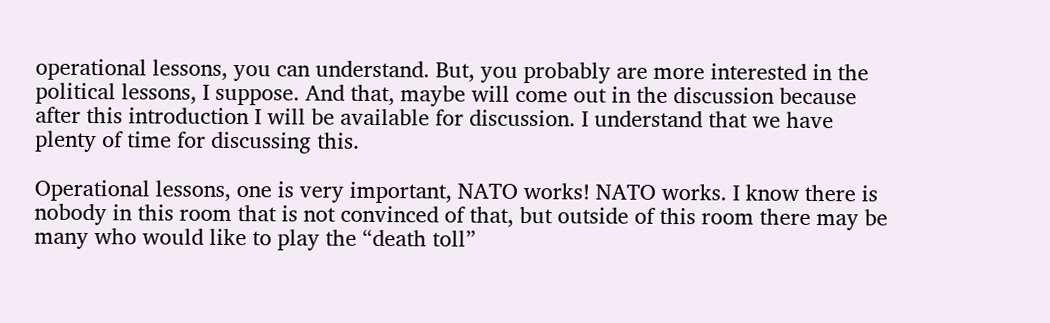operational lessons, you can understand. But, you probably are more interested in the political lessons, I suppose. And that, maybe will come out in the discussion because after this introduction I will be available for discussion. I understand that we have plenty of time for discussing this.

Operational lessons, one is very important, NATO works! NATO works. I know there is nobody in this room that is not convinced of that, but outside of this room there may be many who would like to play the “death toll”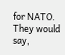for NATO. They would say,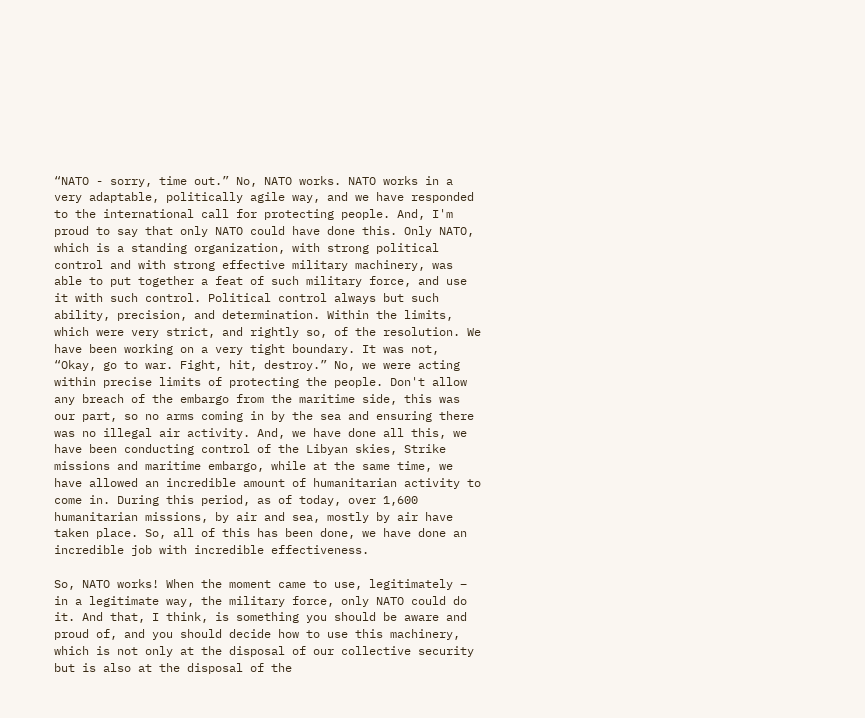“NATO - sorry, time out.” No, NATO works. NATO works in a very adaptable, politically agile way, and we have responded to the international call for protecting people. And, I'm proud to say that only NATO could have done this. Only NATO, which is a standing organization, with strong political control and with strong effective military machinery, was able to put together a feat of such military force, and use it with such control. Political control always but such ability, precision, and determination. Within the limits, which were very strict, and rightly so, of the resolution. We have been working on a very tight boundary. It was not, “Okay, go to war. Fight, hit, destroy.” No, we were acting within precise limits of protecting the people. Don't allow any breach of the embargo from the maritime side, this was our part, so no arms coming in by the sea and ensuring there was no illegal air activity. And, we have done all this, we have been conducting control of the Libyan skies, Strike missions and maritime embargo, while at the same time, we have allowed an incredible amount of humanitarian activity to come in. During this period, as of today, over 1,600 humanitarian missions, by air and sea, mostly by air have taken place. So, all of this has been done, we have done an incredible job with incredible effectiveness.

So, NATO works! When the moment came to use, legitimately – in a legitimate way, the military force, only NATO could do it. And that, I think, is something you should be aware and proud of, and you should decide how to use this machinery, which is not only at the disposal of our collective security but is also at the disposal of the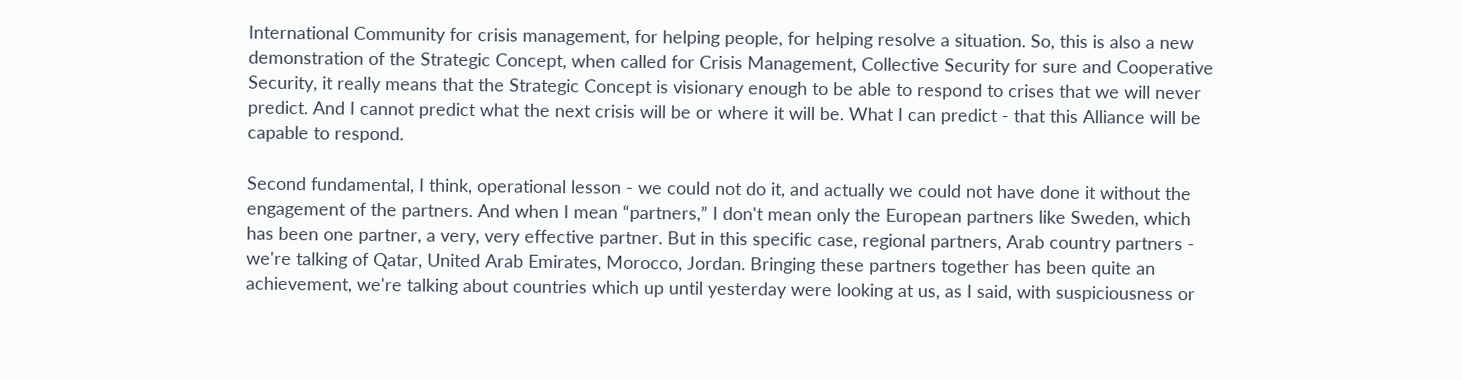International Community for crisis management, for helping people, for helping resolve a situation. So, this is also a new demonstration of the Strategic Concept, when called for Crisis Management, Collective Security for sure and Cooperative Security, it really means that the Strategic Concept is visionary enough to be able to respond to crises that we will never predict. And I cannot predict what the next crisis will be or where it will be. What I can predict - that this Alliance will be capable to respond.

Second fundamental, I think, operational lesson - we could not do it, and actually we could not have done it without the engagement of the partners. And when I mean “partners,” I don't mean only the European partners like Sweden, which has been one partner, a very, very effective partner. But in this specific case, regional partners, Arab country partners - we're talking of Qatar, United Arab Emirates, Morocco, Jordan. Bringing these partners together has been quite an achievement, we're talking about countries which up until yesterday were looking at us, as I said, with suspiciousness or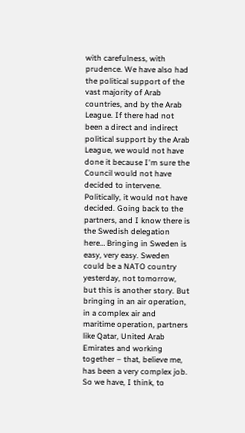with carefulness, with prudence. We have also had the political support of the vast majority of Arab countries, and by the Arab League. If there had not been a direct and indirect political support by the Arab League, we would not have done it because I'm sure the Council would not have decided to intervene. Politically, it would not have decided. Going back to the partners, and I know there is the Swedish delegation here… Bringing in Sweden is easy, very easy. Sweden could be a NATO country yesterday, not tomorrow, but this is another story. But bringing in an air operation, in a complex air and maritime operation, partners like Qatar, United Arab Emirates and working together – that, believe me, has been a very complex job. So we have, I think, to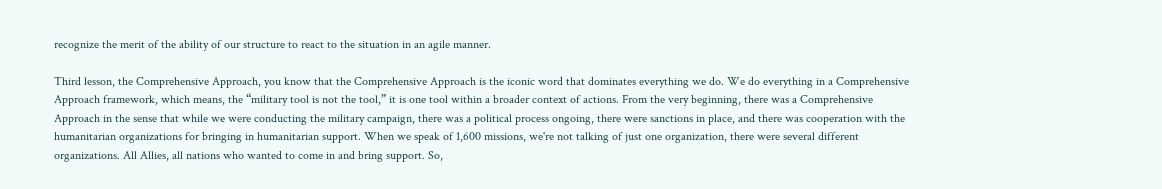recognize the merit of the ability of our structure to react to the situation in an agile manner.

Third lesson, the Comprehensive Approach, you know that the Comprehensive Approach is the iconic word that dominates everything we do. We do everything in a Comprehensive Approach framework, which means, the “military tool is not the tool,” it is one tool within a broader context of actions. From the very beginning, there was a Comprehensive Approach in the sense that while we were conducting the military campaign, there was a political process ongoing, there were sanctions in place, and there was cooperation with the humanitarian organizations for bringing in humanitarian support. When we speak of 1,600 missions, we're not talking of just one organization, there were several different organizations. All Allies, all nations who wanted to come in and bring support. So,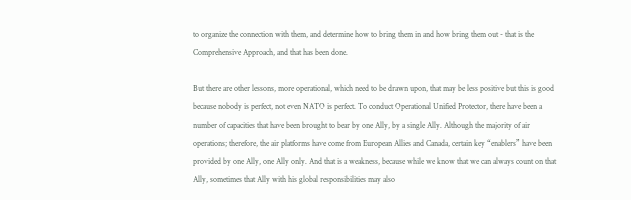to organize the connection with them, and determine how to bring them in and how bring them out - that is the Comprehensive Approach, and that has been done.

But there are other lessons, more operational, which need to be drawn upon, that may be less positive but this is good because nobody is perfect, not even NATO is perfect. To conduct Operational Unified Protector, there have been a number of capacities that have been brought to bear by one Ally, by a single Ally. Although the majority of air operations; therefore, the air platforms have come from European Allies and Canada, certain key “enablers” have been provided by one Ally, one Ally only. And that is a weakness, because while we know that we can always count on that Ally, sometimes that Ally with his global responsibilities may also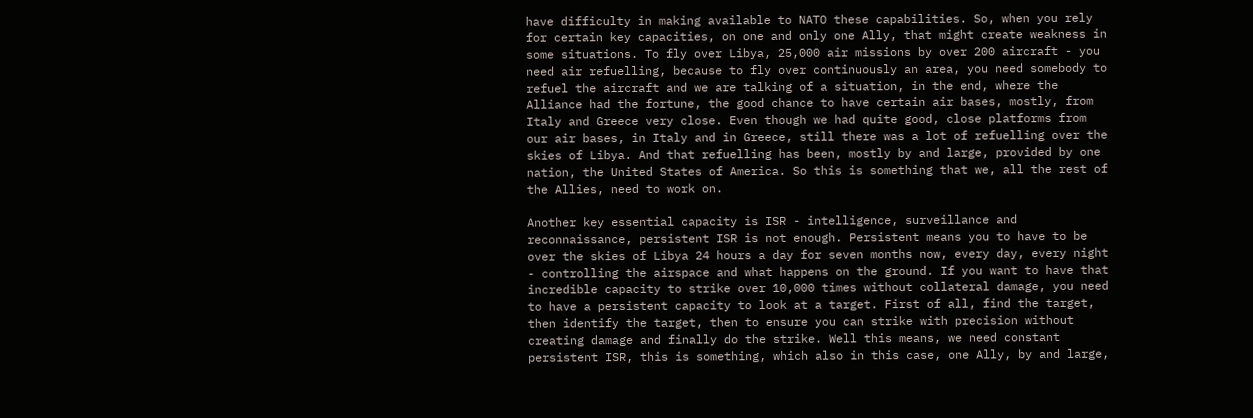have difficulty in making available to NATO these capabilities. So, when you rely for certain key capacities, on one and only one Ally, that might create weakness in some situations. To fly over Libya, 25,000 air missions by over 200 aircraft - you need air refuelling, because to fly over continuously an area, you need somebody to refuel the aircraft and we are talking of a situation, in the end, where the Alliance had the fortune, the good chance to have certain air bases, mostly, from Italy and Greece very close. Even though we had quite good, close platforms from our air bases, in Italy and in Greece, still there was a lot of refuelling over the skies of Libya. And that refuelling has been, mostly by and large, provided by one nation, the United States of America. So this is something that we, all the rest of the Allies, need to work on.

Another key essential capacity is ISR - intelligence, surveillance and reconnaissance, persistent ISR is not enough. Persistent means you to have to be over the skies of Libya 24 hours a day for seven months now, every day, every night - controlling the airspace and what happens on the ground. If you want to have that incredible capacity to strike over 10,000 times without collateral damage, you need to have a persistent capacity to look at a target. First of all, find the target, then identify the target, then to ensure you can strike with precision without creating damage and finally do the strike. Well this means, we need constant persistent ISR, this is something, which also in this case, one Ally, by and large,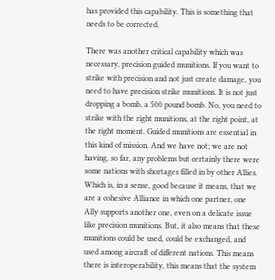has provided this capability. This is something that needs to be corrected.

There was another critical capability which was necessary, precision guided munitions. If you want to strike with precision and not just create damage, you need to have precision strike munitions. It is not just dropping a bomb, a 500 pound bomb. No, you need to strike with the right munitions, at the right point, at the right moment. Guided munitions are essential in this kind of mission. And we have not; we are not having, so far, any problems but certainly there were some nations with shortages filled in by other Allies. Which is, in a sense, good because it means, that we are a cohesive Alliance in which one partner, one Ally supports another one, even on a delicate issue like precision munitions. But, it also means that these munitions could be used, could be exchanged, and used among aircraft of different nations. This means there is interoperability, this means that the system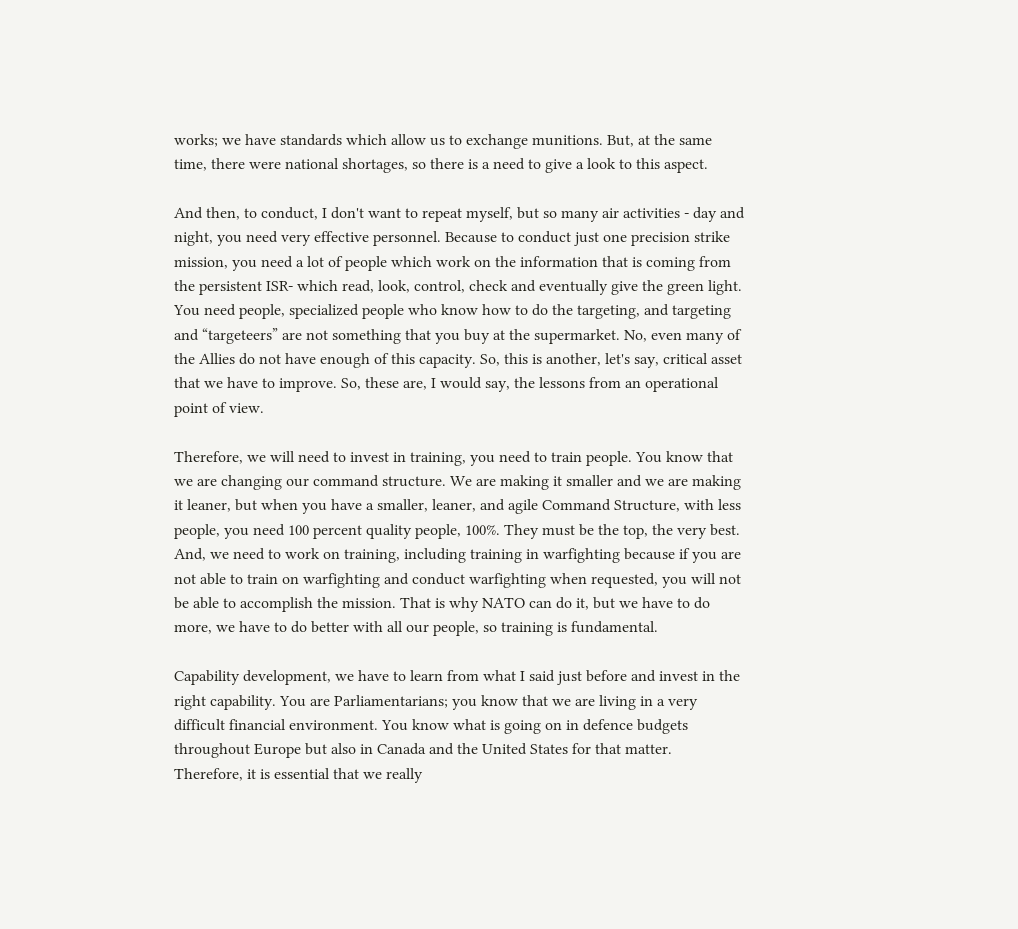works; we have standards which allow us to exchange munitions. But, at the same time, there were national shortages, so there is a need to give a look to this aspect.

And then, to conduct, I don't want to repeat myself, but so many air activities - day and night, you need very effective personnel. Because to conduct just one precision strike mission, you need a lot of people which work on the information that is coming from the persistent ISR- which read, look, control, check and eventually give the green light. You need people, specialized people who know how to do the targeting, and targeting and “targeteers” are not something that you buy at the supermarket. No, even many of the Allies do not have enough of this capacity. So, this is another, let's say, critical asset that we have to improve. So, these are, I would say, the lessons from an operational point of view.

Therefore, we will need to invest in training, you need to train people. You know that we are changing our command structure. We are making it smaller and we are making it leaner, but when you have a smaller, leaner, and agile Command Structure, with less people, you need 100 percent quality people, 100%. They must be the top, the very best. And, we need to work on training, including training in warfighting because if you are not able to train on warfighting and conduct warfighting when requested, you will not be able to accomplish the mission. That is why NATO can do it, but we have to do more, we have to do better with all our people, so training is fundamental.

Capability development, we have to learn from what I said just before and invest in the right capability. You are Parliamentarians; you know that we are living in a very difficult financial environment. You know what is going on in defence budgets throughout Europe but also in Canada and the United States for that matter. Therefore, it is essential that we really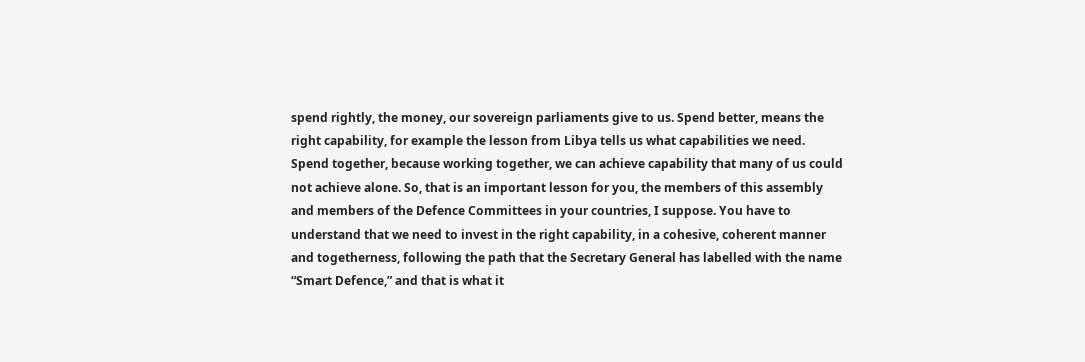spend rightly, the money, our sovereign parliaments give to us. Spend better, means the right capability, for example the lesson from Libya tells us what capabilities we need. Spend together, because working together, we can achieve capability that many of us could not achieve alone. So, that is an important lesson for you, the members of this assembly and members of the Defence Committees in your countries, I suppose. You have to understand that we need to invest in the right capability, in a cohesive, coherent manner and togetherness, following the path that the Secretary General has labelled with the name “Smart Defence,” and that is what it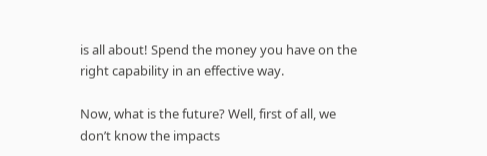is all about! Spend the money you have on the right capability in an effective way.

Now, what is the future? Well, first of all, we don’t know the impacts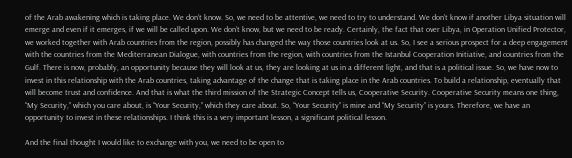of the Arab awakening which is taking place. We don’t know. So, we need to be attentive, we need to try to understand. We don’t know if another Libya situation will emerge and even if it emerges, if we will be called upon. We don’t know, but we need to be ready. Certainly, the fact that over Libya, in Operation Unified Protector, we worked together with Arab countries from the region, possibly has changed the way those countries look at us. So, I see a serious prospect for a deep engagement with the countries from the Mediterranean Dialogue, with countries from the region, with countries from the Istanbul Cooperation Initiative, and countries from the Gulf. There is now, probably, an opportunity because they will look at us, they are looking at us in a different light, and that is a political issue. So, we have now to invest in this relationship with the Arab countries, taking advantage of the change that is taking place in the Arab countries. To build a relationship, eventually that will become trust and confidence. And that is what the third mission of the Strategic Concept tells us, Cooperative Security. Cooperative Security means one thing, “My Security,” which you care about, is “Your Security,” which they care about. So, “Your Security” is mine and “My Security” is yours. Therefore, we have an opportunity to invest in these relationships. I think this is a very important lesson, a significant political lesson.

And the final thought I would like to exchange with you, we need to be open to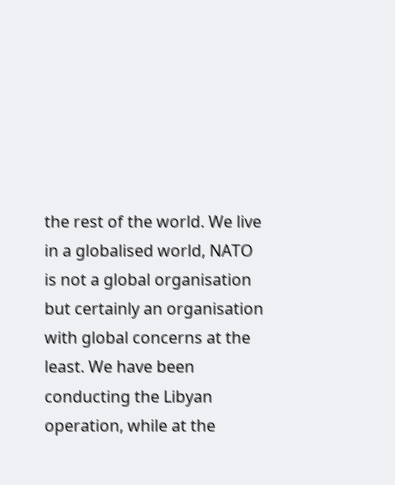the rest of the world. We live in a globalised world, NATO is not a global organisation but certainly an organisation with global concerns at the least. We have been conducting the Libyan operation, while at the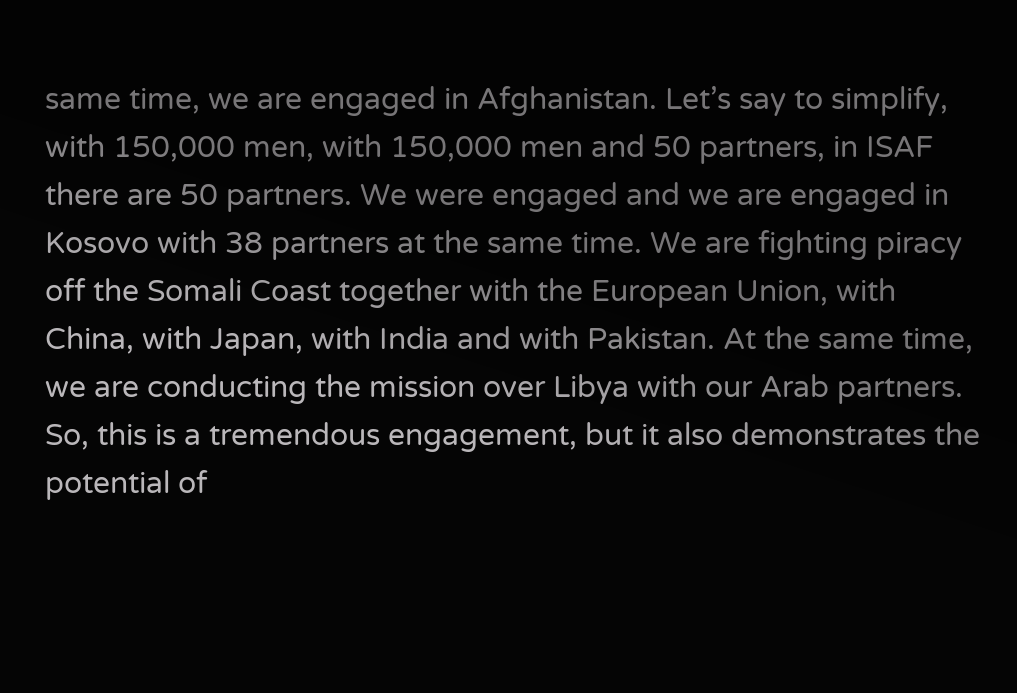same time, we are engaged in Afghanistan. Let’s say to simplify, with 150,000 men, with 150,000 men and 50 partners, in ISAF there are 50 partners. We were engaged and we are engaged in Kosovo with 38 partners at the same time. We are fighting piracy off the Somali Coast together with the European Union, with China, with Japan, with India and with Pakistan. At the same time, we are conducting the mission over Libya with our Arab partners. So, this is a tremendous engagement, but it also demonstrates the potential of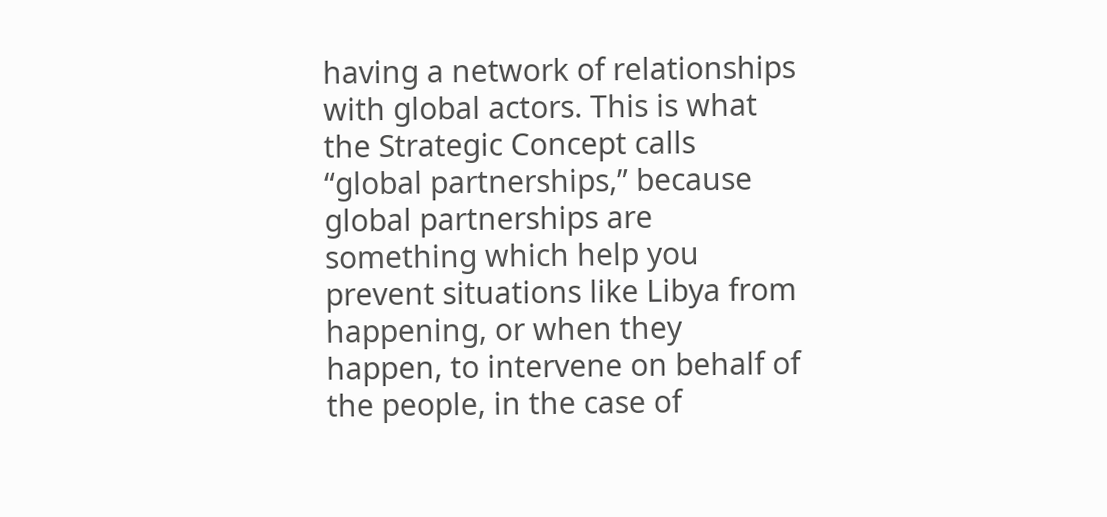having a network of relationships with global actors. This is what the Strategic Concept calls “global partnerships,” because global partnerships are something which help you prevent situations like Libya from happening, or when they happen, to intervene on behalf of the people, in the case of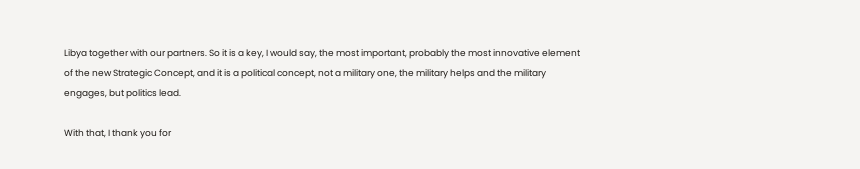Libya together with our partners. So it is a key, I would say, the most important, probably the most innovative element of the new Strategic Concept, and it is a political concept, not a military one, the military helps and the military engages, but politics lead.

With that, I thank you for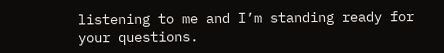listening to me and I’m standing ready for your questions.